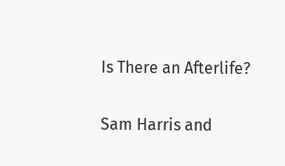Is There an Afterlife?

Sam Harris and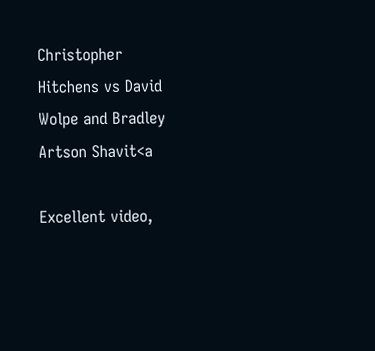Christopher Hitchens vs David Wolpe and Bradley Artson Shavit<a

Excellent video,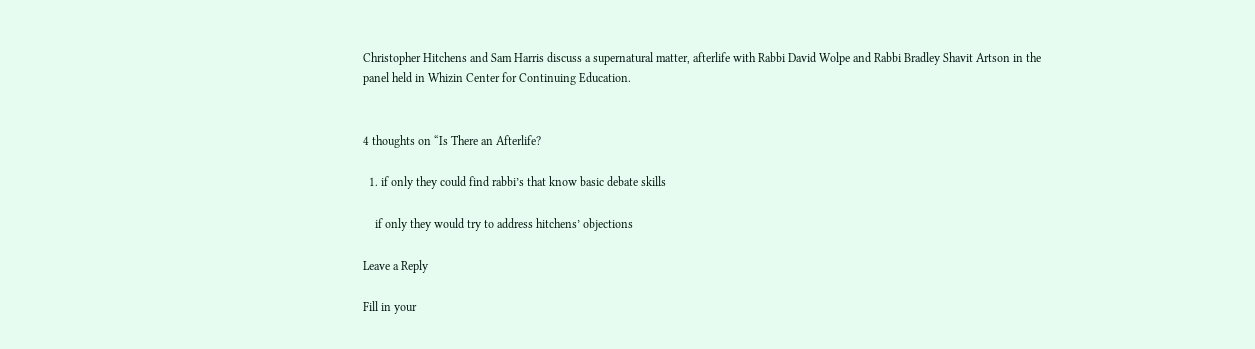Christopher Hitchens and Sam Harris discuss a supernatural matter, afterlife with Rabbi David Wolpe and Rabbi Bradley Shavit Artson in the panel held in Whizin Center for Continuing Education.


4 thoughts on “Is There an Afterlife?

  1. if only they could find rabbi’s that know basic debate skills

    if only they would try to address hitchens’ objections

Leave a Reply

Fill in your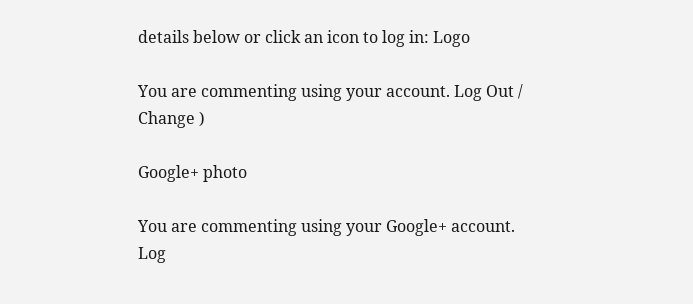details below or click an icon to log in: Logo

You are commenting using your account. Log Out /  Change )

Google+ photo

You are commenting using your Google+ account. Log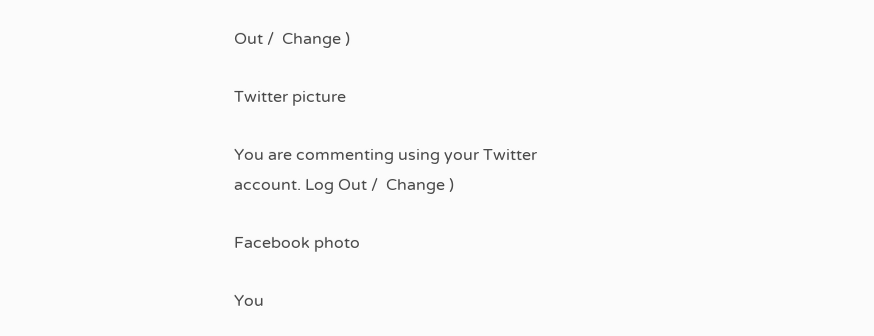Out /  Change )

Twitter picture

You are commenting using your Twitter account. Log Out /  Change )

Facebook photo

You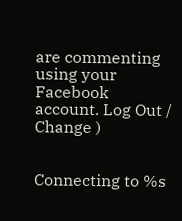are commenting using your Facebook account. Log Out /  Change )


Connecting to %s